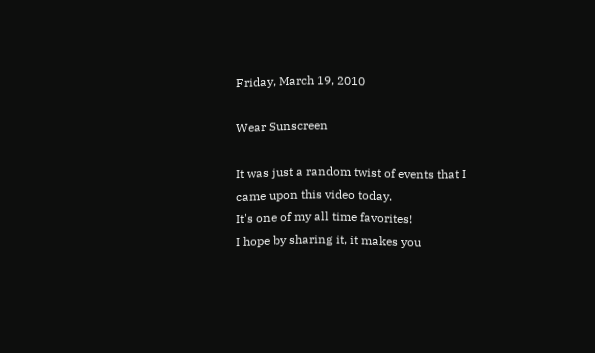Friday, March 19, 2010

Wear Sunscreen

It was just a random twist of events that I came upon this video today.
It's one of my all time favorites!
I hope by sharing it, it makes you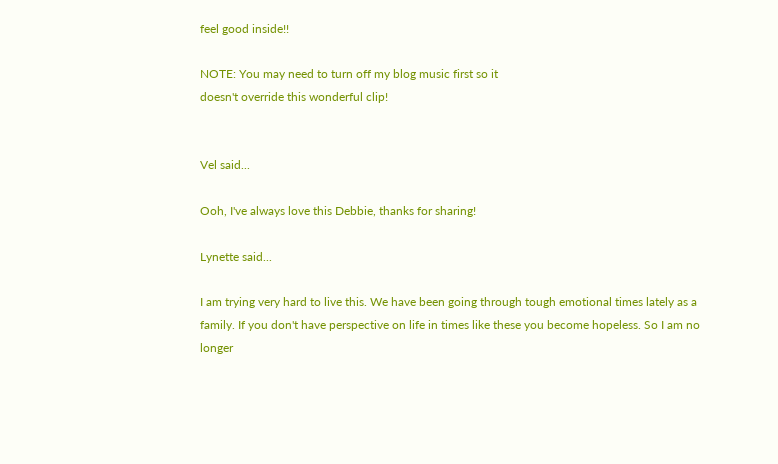feel good inside!!

NOTE: You may need to turn off my blog music first so it
doesn't override this wonderful clip!


Vel said...

Ooh, I've always love this Debbie, thanks for sharing!

Lynette said...

I am trying very hard to live this. We have been going through tough emotional times lately as a family. If you don't have perspective on life in times like these you become hopeless. So I am no longer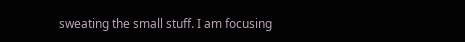sweating the small stuff. I am focusing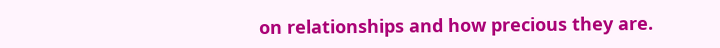on relationships and how precious they are.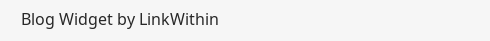Blog Widget by LinkWithin